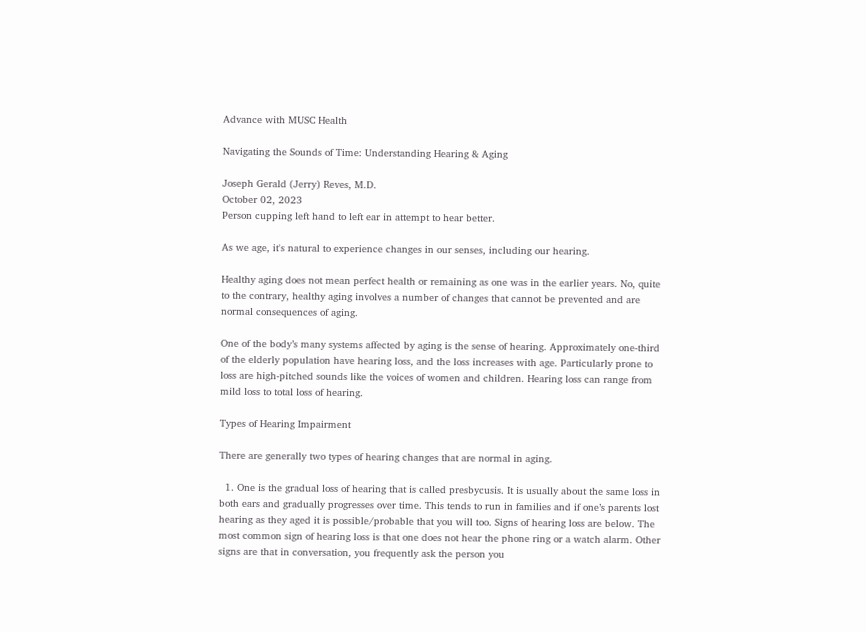Advance with MUSC Health

Navigating the Sounds of Time: Understanding Hearing & Aging

Joseph Gerald (Jerry) Reves, M.D.
October 02, 2023
Person cupping left hand to left ear in attempt to hear better.

As we age, it's natural to experience changes in our senses, including our hearing.

Healthy aging does not mean perfect health or remaining as one was in the earlier years. No, quite to the contrary, healthy aging involves a number of changes that cannot be prevented and are normal consequences of aging.

One of the body’s many systems affected by aging is the sense of hearing. Approximately one-third of the elderly population have hearing loss, and the loss increases with age. Particularly prone to loss are high-pitched sounds like the voices of women and children. Hearing loss can range from mild loss to total loss of hearing.

Types of Hearing Impairment

There are generally two types of hearing changes that are normal in aging.

  1. One is the gradual loss of hearing that is called presbycusis. It is usually about the same loss in both ears and gradually progresses over time. This tends to run in families and if one’s parents lost hearing as they aged it is possible/probable that you will too. Signs of hearing loss are below. The most common sign of hearing loss is that one does not hear the phone ring or a watch alarm. Other signs are that in conversation, you frequently ask the person you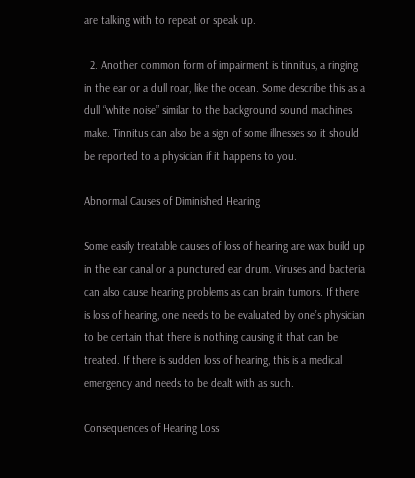are talking with to repeat or speak up.

  2. Another common form of impairment is tinnitus, a ringing in the ear or a dull roar, like the ocean. Some describe this as a dull “white noise” similar to the background sound machines make. Tinnitus can also be a sign of some illnesses so it should be reported to a physician if it happens to you.

Abnormal Causes of Diminished Hearing

Some easily treatable causes of loss of hearing are wax build up in the ear canal or a punctured ear drum. Viruses and bacteria can also cause hearing problems as can brain tumors. If there is loss of hearing, one needs to be evaluated by one’s physician to be certain that there is nothing causing it that can be treated. If there is sudden loss of hearing, this is a medical emergency and needs to be dealt with as such.

Consequences of Hearing Loss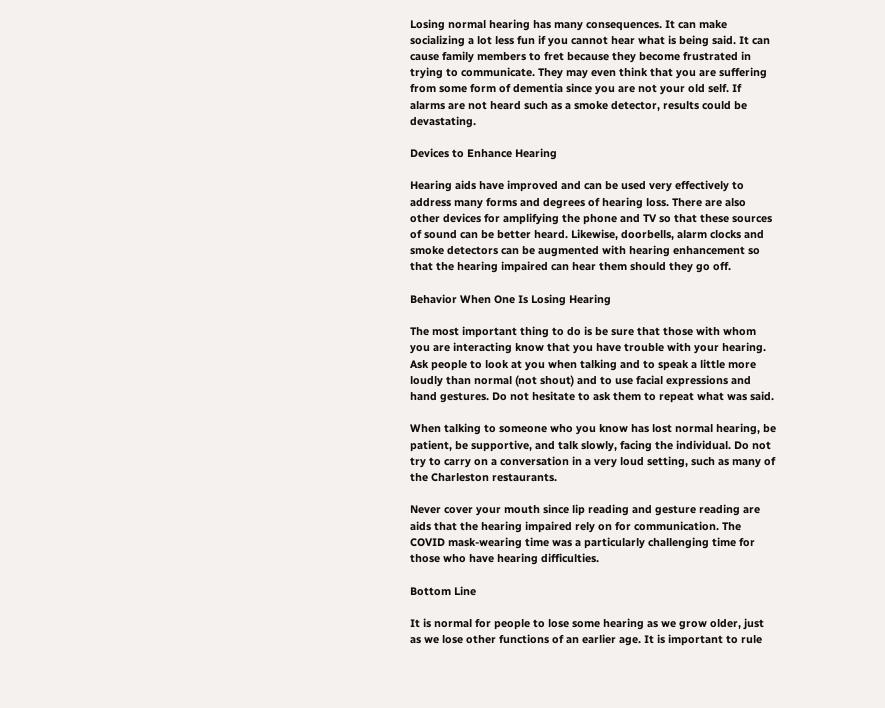Losing normal hearing has many consequences. It can make socializing a lot less fun if you cannot hear what is being said. It can cause family members to fret because they become frustrated in trying to communicate. They may even think that you are suffering from some form of dementia since you are not your old self. If alarms are not heard such as a smoke detector, results could be devastating.

Devices to Enhance Hearing

Hearing aids have improved and can be used very effectively to address many forms and degrees of hearing loss. There are also other devices for amplifying the phone and TV so that these sources of sound can be better heard. Likewise, doorbells, alarm clocks and smoke detectors can be augmented with hearing enhancement so that the hearing impaired can hear them should they go off.

Behavior When One Is Losing Hearing

The most important thing to do is be sure that those with whom you are interacting know that you have trouble with your hearing. Ask people to look at you when talking and to speak a little more loudly than normal (not shout) and to use facial expressions and hand gestures. Do not hesitate to ask them to repeat what was said.

When talking to someone who you know has lost normal hearing, be patient, be supportive, and talk slowly, facing the individual. Do not try to carry on a conversation in a very loud setting, such as many of the Charleston restaurants.

Never cover your mouth since lip reading and gesture reading are aids that the hearing impaired rely on for communication. The COVID mask-wearing time was a particularly challenging time for those who have hearing difficulties.

Bottom Line

It is normal for people to lose some hearing as we grow older, just as we lose other functions of an earlier age. It is important to rule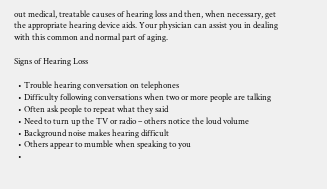out medical, treatable causes of hearing loss and then, when necessary, get the appropriate hearing device aids. Your physician can assist you in dealing with this common and normal part of aging.

Signs of Hearing Loss

  • Trouble hearing conversation on telephones
  • Difficulty following conversations when two or more people are talking
  • Often ask people to repeat what they said
  • Need to turn up the TV or radio – others notice the loud volume
  • Background noise makes hearing difficult
  • Others appear to mumble when speaking to you
  •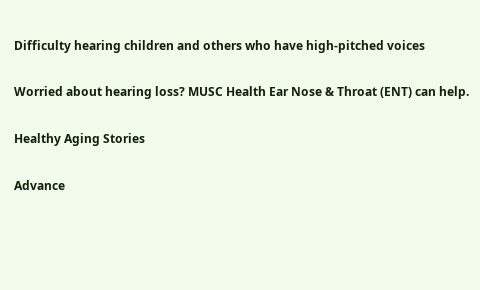Difficulty hearing children and others who have high-pitched voices

Worried about hearing loss? MUSC Health Ear Nose & Throat (ENT) can help.

Healthy Aging Stories

Advance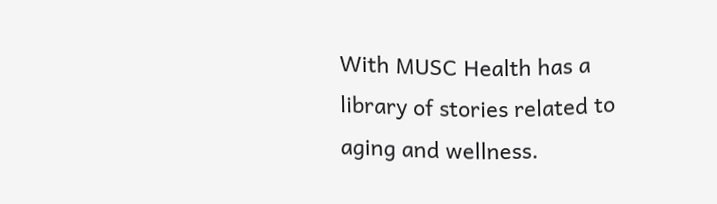With MUSC Health has a library of stories related to aging and wellness.